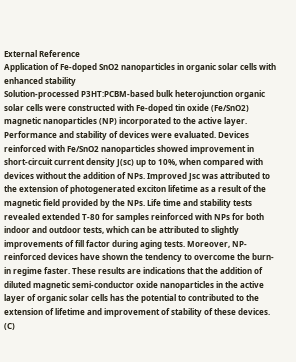External Reference
Application of Fe-doped SnO2 nanoparticles in organic solar cells with enhanced stability
Solution-processed P3HT:PCBM-based bulk heterojunction organic solar cells were constructed with Fe-doped tin oxide (Fe/SnO2) magnetic nanoparticles (NP) incorporated to the active layer. Performance and stability of devices were evaluated. Devices reinforced with Fe/SnO2 nanoparticles showed improvement in short-circuit current density J(sc) up to 10%, when compared with devices without the addition of NPs. Improved Jsc was attributed to the extension of photogenerated exciton lifetime as a result of the magnetic field provided by the NPs. Life time and stability tests revealed extended T-80 for samples reinforced with NPs for both indoor and outdoor tests, which can be attributed to slightly improvements of fill factor during aging tests. Moreover, NP-reinforced devices have shown the tendency to overcome the burn-in regime faster. These results are indications that the addition of diluted magnetic semi-conductor oxide nanoparticles in the active layer of organic solar cells has the potential to contributed to the extension of lifetime and improvement of stability of these devices. (C)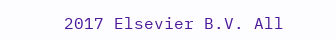2017 Elsevier B.V. All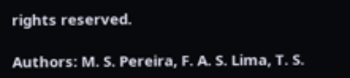rights reserved.

Authors: M. S. Pereira, F. A. S. Lima, T. S.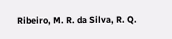Ribeiro, M. R. da Silva, R. Q.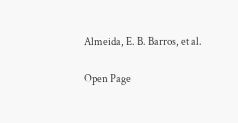Almeida, E. B. Barros, et al.

Open Page